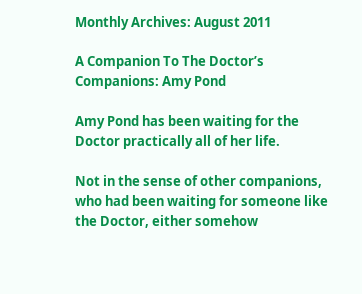Monthly Archives: August 2011

A Companion To The Doctor’s Companions: Amy Pond

Amy Pond has been waiting for the Doctor practically all of her life.

Not in the sense of other companions, who had been waiting for someone like the Doctor, either somehow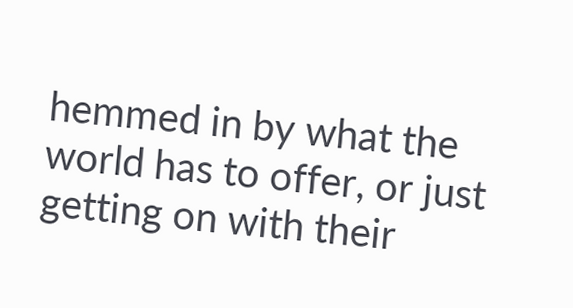hemmed in by what the world has to offer, or just getting on with their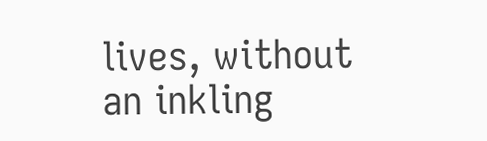lives, without an inkling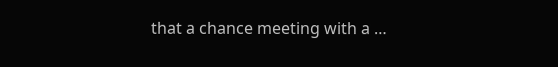that a chance meeting with a …